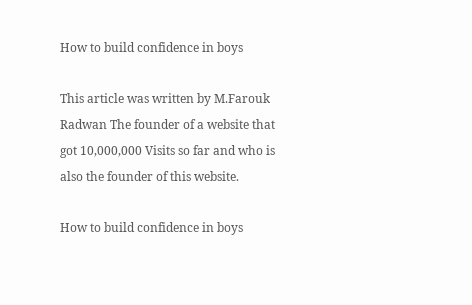How to build confidence in boys

This article was written by M.Farouk Radwan The founder of a website that got 10,000,000 Visits so far and who is also the founder of this website.

How to build confidence in boys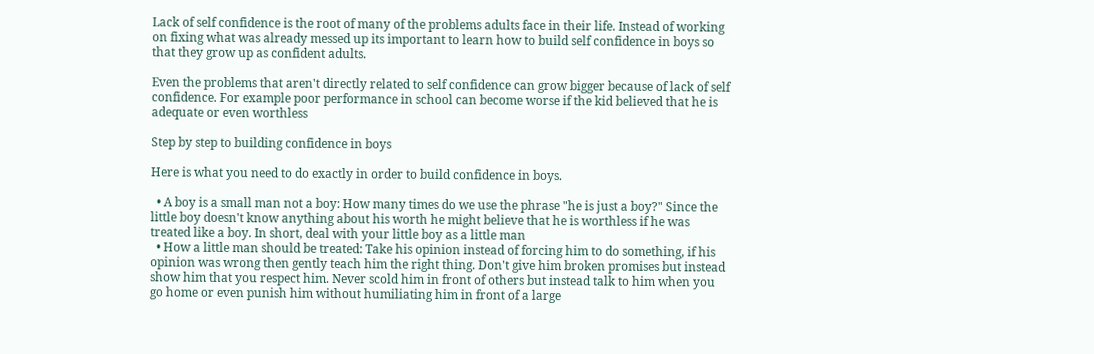Lack of self confidence is the root of many of the problems adults face in their life. Instead of working on fixing what was already messed up its important to learn how to build self confidence in boys so that they grow up as confident adults.

Even the problems that aren't directly related to self confidence can grow bigger because of lack of self confidence. For example poor performance in school can become worse if the kid believed that he is adequate or even worthless

Step by step to building confidence in boys

Here is what you need to do exactly in order to build confidence in boys.

  • A boy is a small man not a boy: How many times do we use the phrase "he is just a boy?" Since the little boy doesn't know anything about his worth he might believe that he is worthless if he was treated like a boy. In short, deal with your little boy as a little man
  • How a little man should be treated: Take his opinion instead of forcing him to do something, if his opinion was wrong then gently teach him the right thing. Don't give him broken promises but instead show him that you respect him. Never scold him in front of others but instead talk to him when you go home or even punish him without humiliating him in front of a large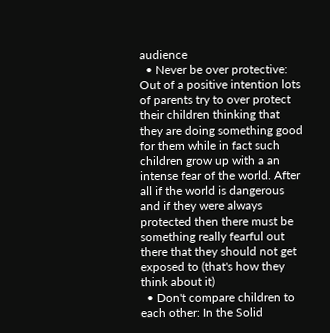audience
  • Never be over protective: Out of a positive intention lots of parents try to over protect their children thinking that they are doing something good for them while in fact such children grow up with a an intense fear of the world. After all if the world is dangerous and if they were always protected then there must be something really fearful out there that they should not get exposed to (that's how they think about it)
  • Don't compare children to each other: In the Solid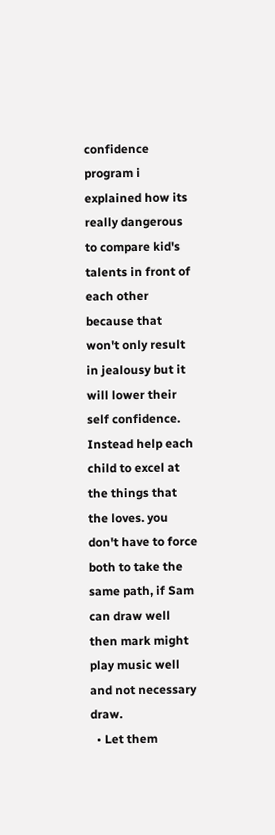confidence program i explained how its really dangerous to compare kid's talents in front of each other because that won't only result in jealousy but it will lower their self confidence. Instead help each child to excel at the things that the loves. you don't have to force both to take the same path, if Sam can draw well then mark might play music well and not necessary draw.
  • Let them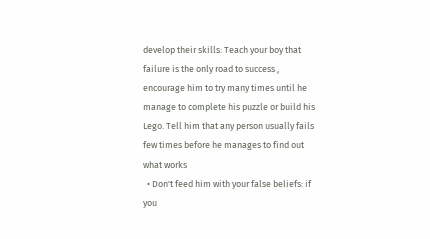develop their skills: Teach your boy that failure is the only road to success , encourage him to try many times until he manage to complete his puzzle or build his Lego. Tell him that any person usually fails few times before he manages to find out what works
  • Don't feed him with your false beliefs: if you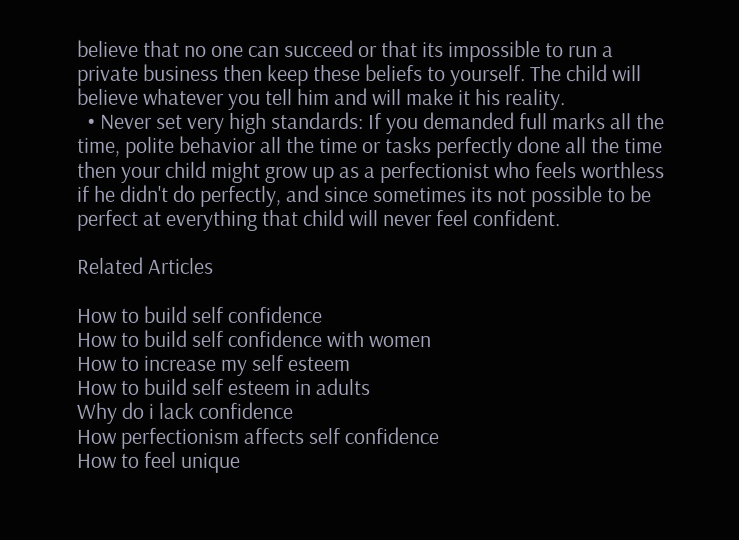believe that no one can succeed or that its impossible to run a private business then keep these beliefs to yourself. The child will believe whatever you tell him and will make it his reality.
  • Never set very high standards: If you demanded full marks all the time, polite behavior all the time or tasks perfectly done all the time then your child might grow up as a perfectionist who feels worthless if he didn't do perfectly, and since sometimes its not possible to be perfect at everything that child will never feel confident.

Related Articles

How to build self confidence
How to build self confidence with women
How to increase my self esteem
How to build self esteem in adults
Why do i lack confidence
How perfectionism affects self confidence
How to feel unique